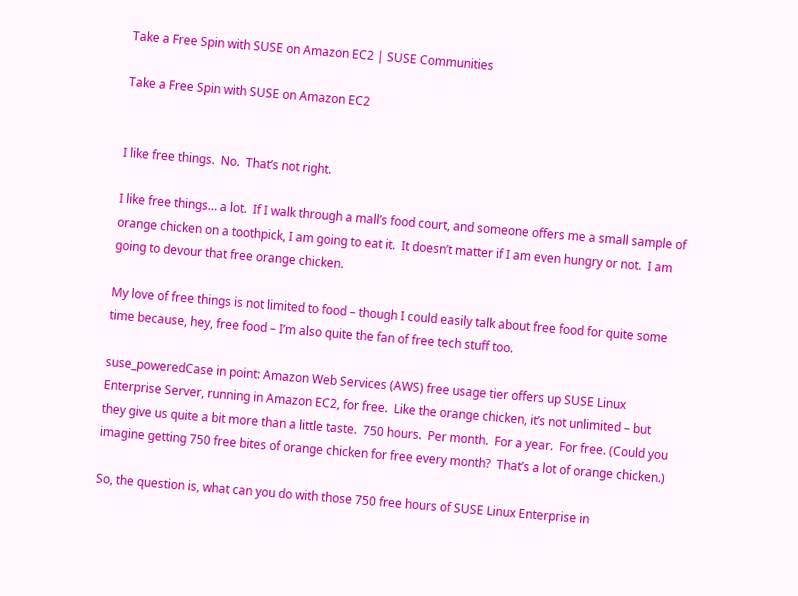Take a Free Spin with SUSE on Amazon EC2 | SUSE Communities

Take a Free Spin with SUSE on Amazon EC2


I like free things.  No.  That’s not right.

I like free things… a lot.  If I walk through a mall’s food court, and someone offers me a small sample of orange chicken on a toothpick, I am going to eat it.  It doesn’t matter if I am even hungry or not.  I am going to devour that free orange chicken.

My love of free things is not limited to food – though I could easily talk about free food for quite some time because, hey, free food – I’m also quite the fan of free tech stuff too.

suse_poweredCase in point: Amazon Web Services (AWS) free usage tier offers up SUSE Linux Enterprise Server, running in Amazon EC2, for free.  Like the orange chicken, it’s not unlimited – but they give us quite a bit more than a little taste.  750 hours.  Per month.  For a year.  For free. (Could you imagine getting 750 free bites of orange chicken for free every month?  That’s a lot of orange chicken.)

So, the question is, what can you do with those 750 free hours of SUSE Linux Enterprise in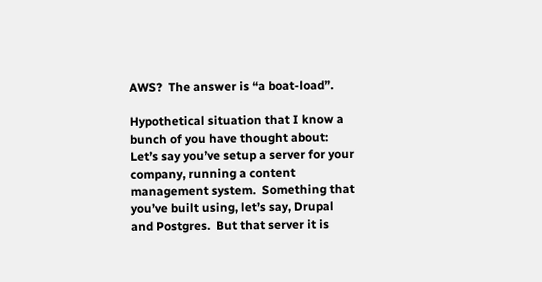AWS?  The answer is “a boat-load”.

Hypothetical situation that I know a bunch of you have thought about: Let’s say you’ve setup a server for your company, running a content management system.  Something that you’ve built using, let’s say, Drupal and Postgres.  But that server it is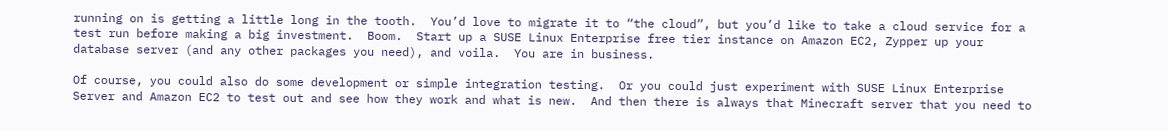running on is getting a little long in the tooth.  You’d love to migrate it to “the cloud”, but you’d like to take a cloud service for a test run before making a big investment.  Boom.  Start up a SUSE Linux Enterprise free tier instance on Amazon EC2, Zypper up your database server (and any other packages you need), and voila.  You are in business.

Of course, you could also do some development or simple integration testing.  Or you could just experiment with SUSE Linux Enterprise Server and Amazon EC2 to test out and see how they work and what is new.  And then there is always that Minecraft server that you need to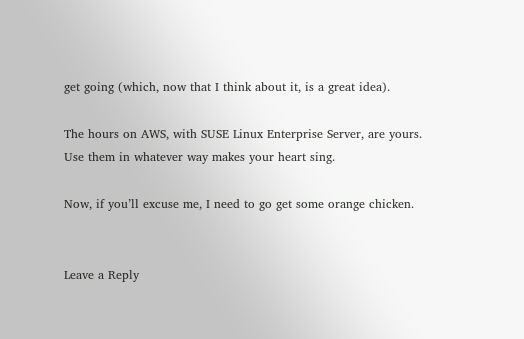get going (which, now that I think about it, is a great idea).

The hours on AWS, with SUSE Linux Enterprise Server, are yours.  Use them in whatever way makes your heart sing.

Now, if you’ll excuse me, I need to go get some orange chicken.


Leave a Reply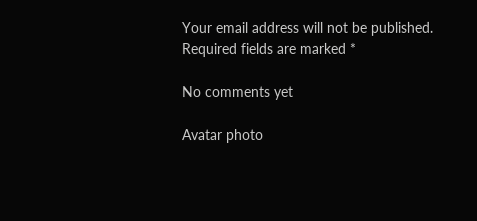Your email address will not be published. Required fields are marked *

No comments yet

Avatar photo